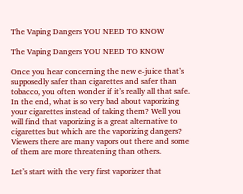The Vaping Dangers YOU NEED TO KNOW

The Vaping Dangers YOU NEED TO KNOW

Once you hear concerning the new e-juice that’s supposedly safer than cigarettes and safer than tobacco, you often wonder if it’s really all that safe. In the end, what is so very bad about vaporizing your cigarettes instead of taking them? Well you will find that vaporizing is a great alternative to cigarettes but which are the vaporizing dangers? Viewers there are many vapors out there and some of them are more threatening than others.

Let’s start with the very first vaporizer that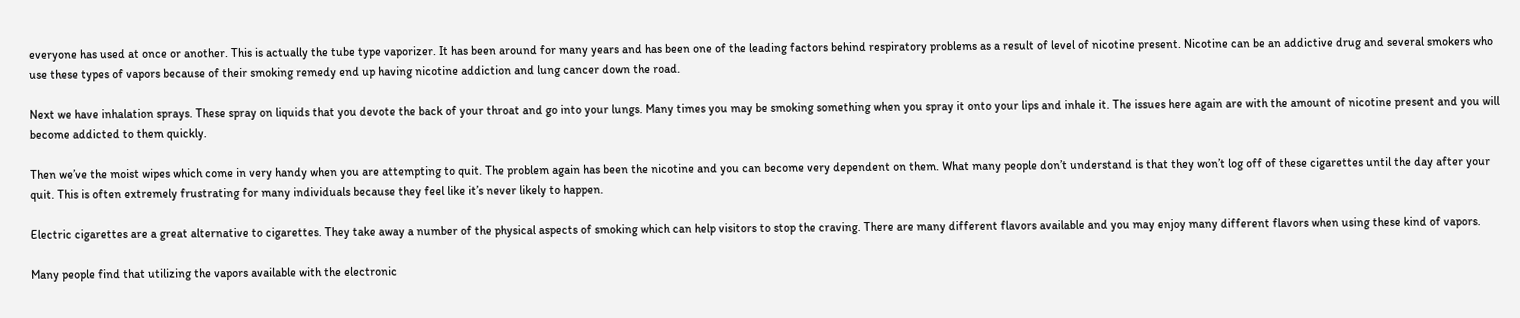everyone has used at once or another. This is actually the tube type vaporizer. It has been around for many years and has been one of the leading factors behind respiratory problems as a result of level of nicotine present. Nicotine can be an addictive drug and several smokers who use these types of vapors because of their smoking remedy end up having nicotine addiction and lung cancer down the road.

Next we have inhalation sprays. These spray on liquids that you devote the back of your throat and go into your lungs. Many times you may be smoking something when you spray it onto your lips and inhale it. The issues here again are with the amount of nicotine present and you will become addicted to them quickly.

Then we’ve the moist wipes which come in very handy when you are attempting to quit. The problem again has been the nicotine and you can become very dependent on them. What many people don’t understand is that they won’t log off of these cigarettes until the day after your quit. This is often extremely frustrating for many individuals because they feel like it’s never likely to happen.

Electric cigarettes are a great alternative to cigarettes. They take away a number of the physical aspects of smoking which can help visitors to stop the craving. There are many different flavors available and you may enjoy many different flavors when using these kind of vapors.

Many people find that utilizing the vapors available with the electronic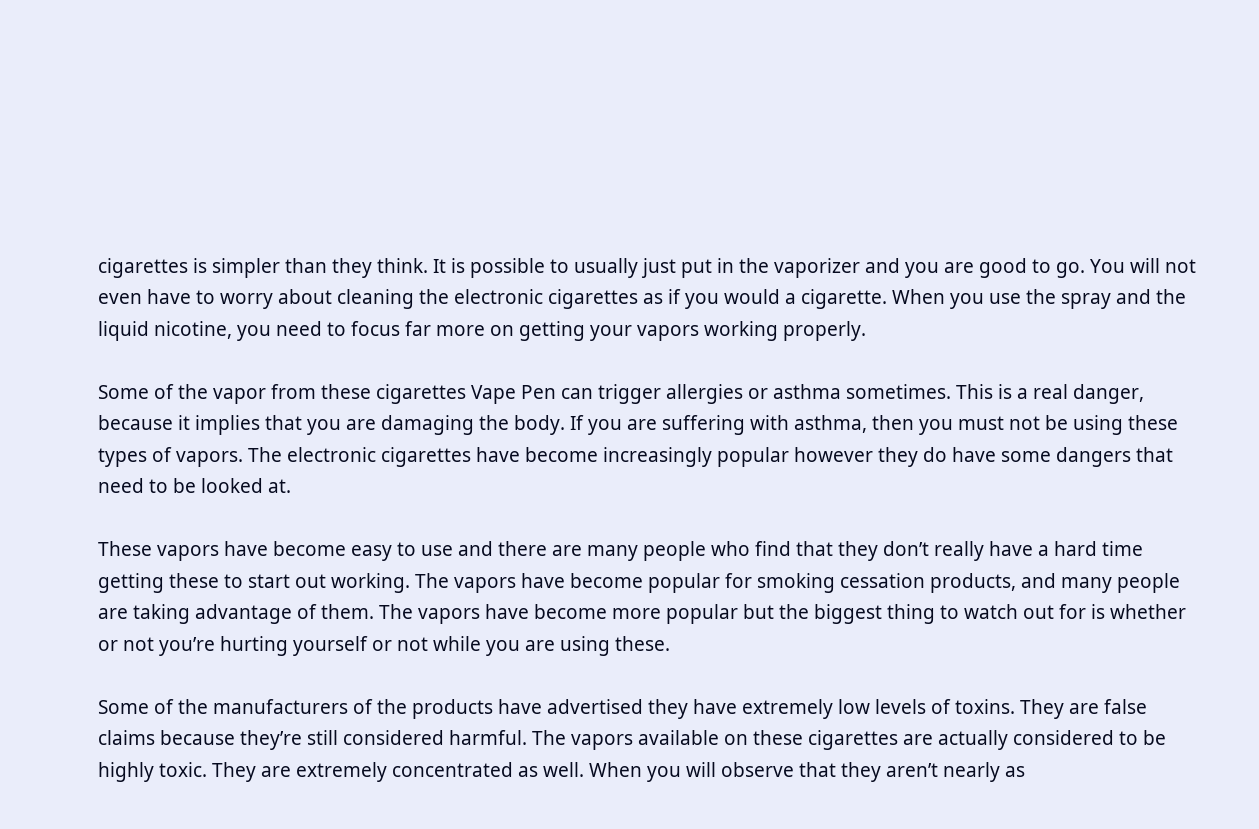cigarettes is simpler than they think. It is possible to usually just put in the vaporizer and you are good to go. You will not even have to worry about cleaning the electronic cigarettes as if you would a cigarette. When you use the spray and the liquid nicotine, you need to focus far more on getting your vapors working properly.

Some of the vapor from these cigarettes Vape Pen can trigger allergies or asthma sometimes. This is a real danger, because it implies that you are damaging the body. If you are suffering with asthma, then you must not be using these types of vapors. The electronic cigarettes have become increasingly popular however they do have some dangers that need to be looked at.

These vapors have become easy to use and there are many people who find that they don’t really have a hard time getting these to start out working. The vapors have become popular for smoking cessation products, and many people are taking advantage of them. The vapors have become more popular but the biggest thing to watch out for is whether or not you’re hurting yourself or not while you are using these.

Some of the manufacturers of the products have advertised they have extremely low levels of toxins. They are false claims because they’re still considered harmful. The vapors available on these cigarettes are actually considered to be highly toxic. They are extremely concentrated as well. When you will observe that they aren’t nearly as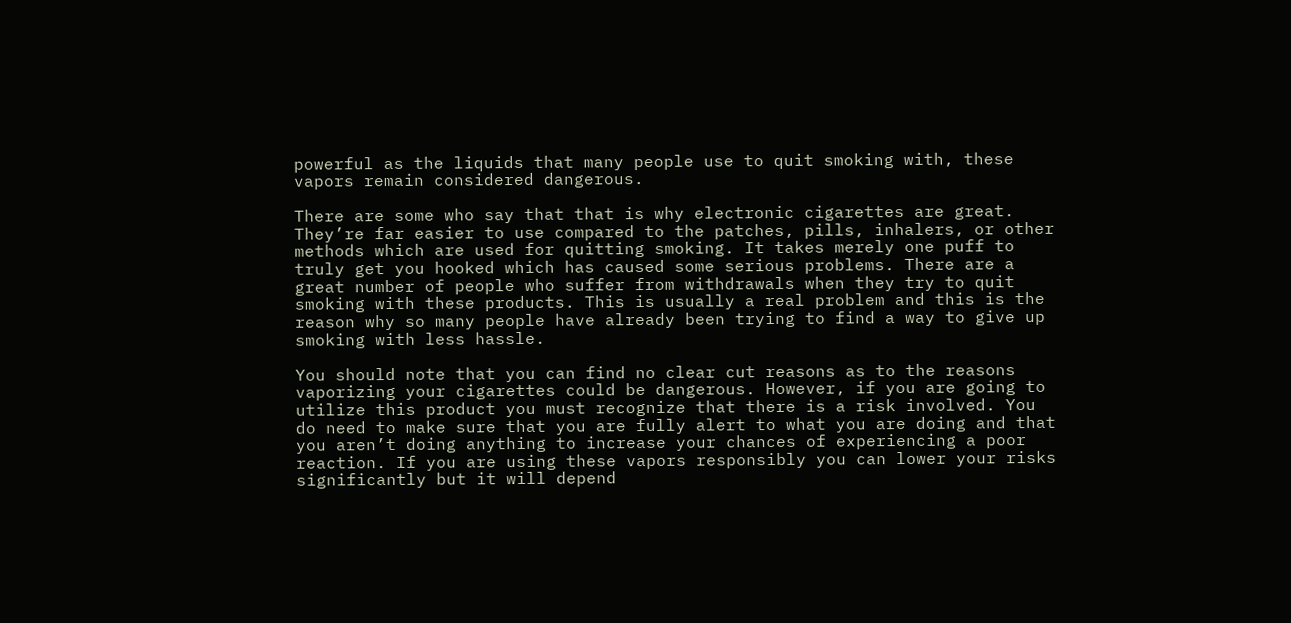powerful as the liquids that many people use to quit smoking with, these vapors remain considered dangerous.

There are some who say that that is why electronic cigarettes are great. They’re far easier to use compared to the patches, pills, inhalers, or other methods which are used for quitting smoking. It takes merely one puff to truly get you hooked which has caused some serious problems. There are a great number of people who suffer from withdrawals when they try to quit smoking with these products. This is usually a real problem and this is the reason why so many people have already been trying to find a way to give up smoking with less hassle.

You should note that you can find no clear cut reasons as to the reasons vaporizing your cigarettes could be dangerous. However, if you are going to utilize this product you must recognize that there is a risk involved. You do need to make sure that you are fully alert to what you are doing and that you aren’t doing anything to increase your chances of experiencing a poor reaction. If you are using these vapors responsibly you can lower your risks significantly but it will depend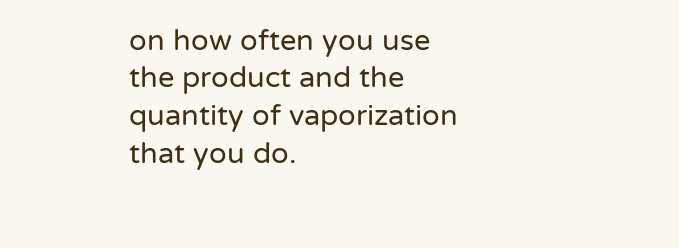on how often you use the product and the quantity of vaporization that you do.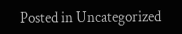Posted in Uncategorized